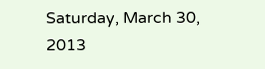Saturday, March 30, 2013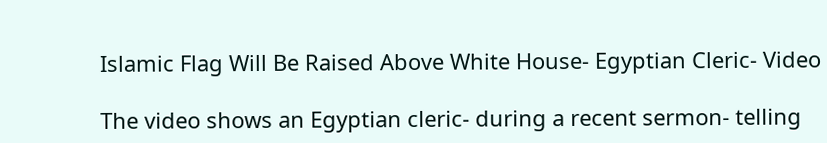Islamic Flag Will Be Raised Above White House- Egyptian Cleric- Video

The video shows an Egyptian cleric- during a recent sermon- telling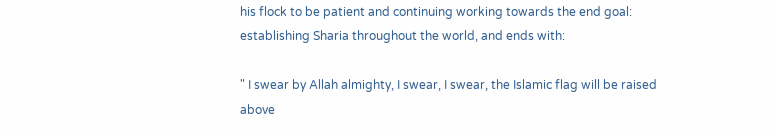his flock to be patient and continuing working towards the end goal: establishing Sharia throughout the world, and ends with:

" I swear by Allah almighty, I swear, I swear, the Islamic flag will be raised above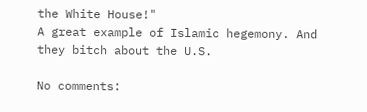the White House!"
A great example of Islamic hegemony. And they bitch about the U.S.

No comments: